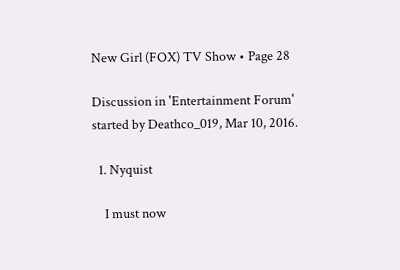New Girl (FOX) TV Show • Page 28

Discussion in 'Entertainment Forum' started by Deathco_019, Mar 10, 2016.

  1. Nyquist

    I must now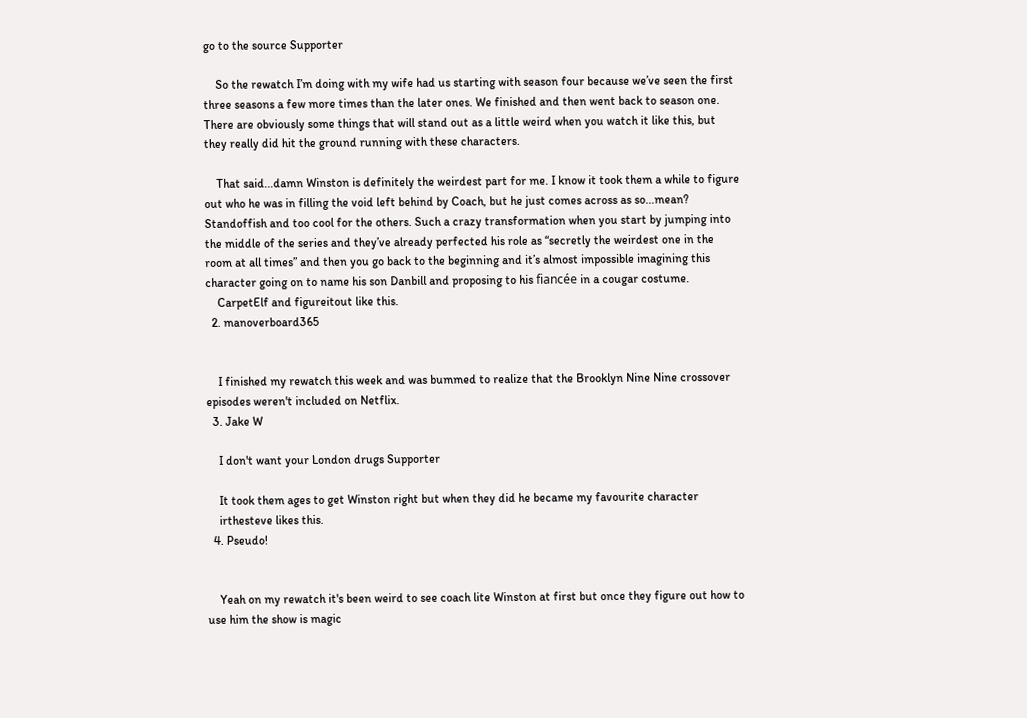go to the source Supporter

    So the rewatch I’m doing with my wife had us starting with season four because we’ve seen the first three seasons a few more times than the later ones. We finished and then went back to season one. There are obviously some things that will stand out as a little weird when you watch it like this, but they really did hit the ground running with these characters.

    That said...damn Winston is definitely the weirdest part for me. I know it took them a while to figure out who he was in filling the void left behind by Coach, but he just comes across as so...mean? Standoffish and too cool for the others. Such a crazy transformation when you start by jumping into the middle of the series and they’ve already perfected his role as “secretly the weirdest one in the room at all times” and then you go back to the beginning and it’s almost impossible imagining this character going on to name his son Danbill and proposing to his fiancée in a cougar costume.
    CarpetElf and figureitout like this.
  2. manoverboard365


    I finished my rewatch this week and was bummed to realize that the Brooklyn Nine Nine crossover episodes weren't included on Netflix.
  3. Jake W

    I don't want your London drugs Supporter

    It took them ages to get Winston right but when they did he became my favourite character
    irthesteve likes this.
  4. Pseudo!


    Yeah on my rewatch it's been weird to see coach lite Winston at first but once they figure out how to use him the show is magic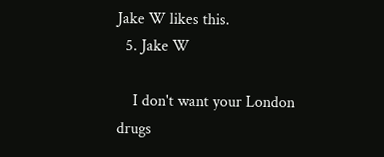Jake W likes this.
  5. Jake W

    I don't want your London drugs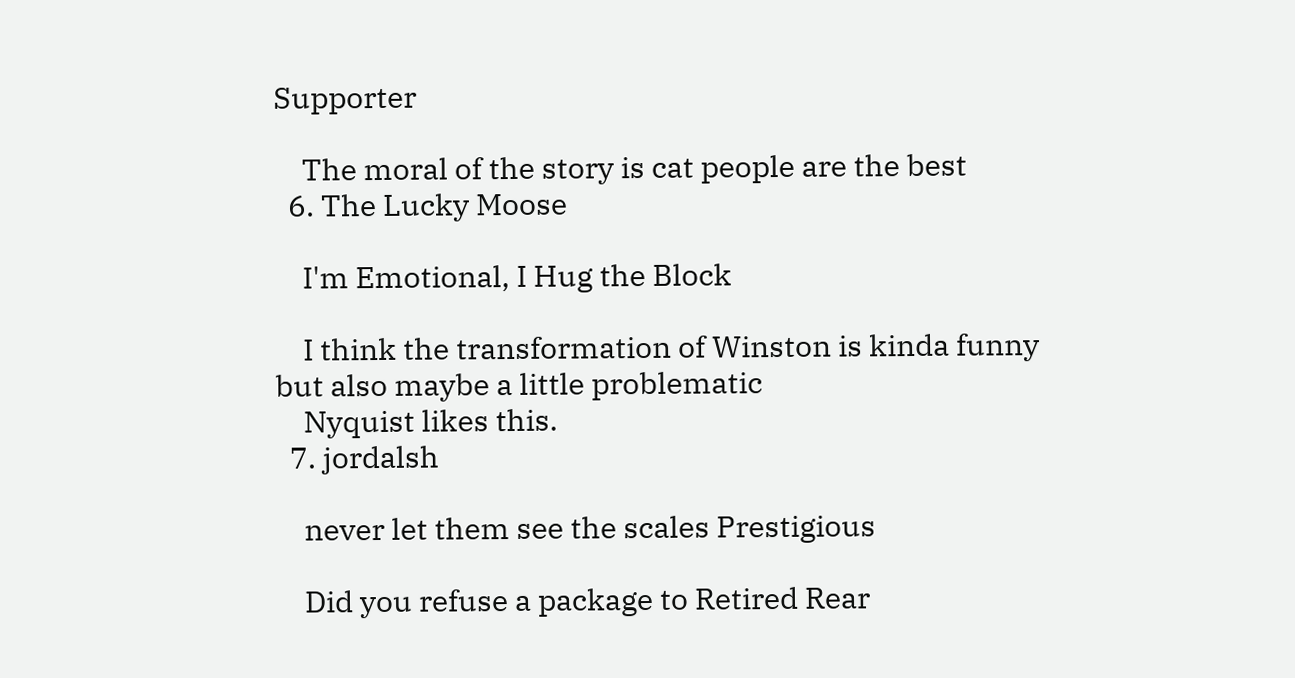Supporter

    The moral of the story is cat people are the best
  6. The Lucky Moose

    I'm Emotional, I Hug the Block

    I think the transformation of Winston is kinda funny but also maybe a little problematic
    Nyquist likes this.
  7. jordalsh

    never let them see the scales Prestigious

    Did you refuse a package to Retired Rear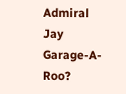Admiral Jay Garage-A-Roo?